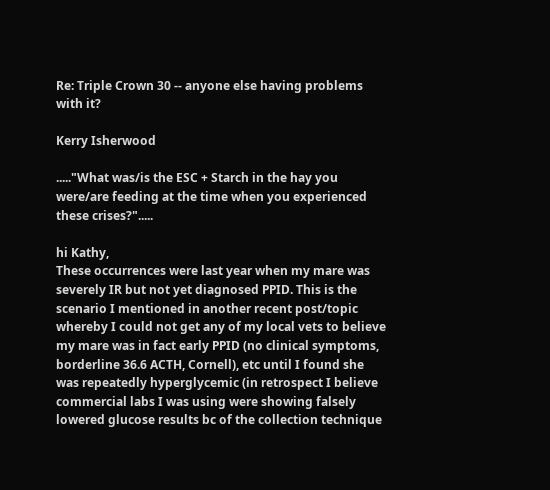Re: Triple Crown 30 -- anyone else having problems with it?

Kerry Isherwood

....."What was/is the ESC + Starch in the hay you were/are feeding at the time when you experienced these crises?".....

hi Kathy,
These occurrences were last year when my mare was severely IR but not yet diagnosed PPID. This is the scenario I mentioned in another recent post/topic whereby I could not get any of my local vets to believe my mare was in fact early PPID (no clinical symptoms, borderline 36.6 ACTH, Cornell), etc until I found she was repeatedly hyperglycemic (in retrospect I believe commercial labs I was using were showing falsely lowered glucose results bc of the collection technique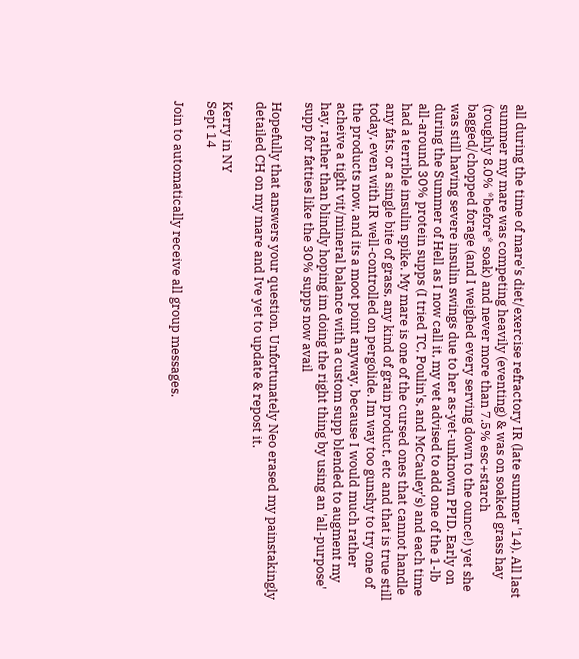all during the time of mare's diet/exercise refractory IR (late summer '14). All last summer my mare was competing heavily (eventing) & was on soaked grass hay (roughly 8.0% *before* soak) and never more than 7.5% esc+starch bagged/chopped forage (and I weighed every serving down to the ounce!) yet she was still having severe insulin swings due to her as-yet-unknown PPID. Early on during the Summer of Hell as I now call it, my vet advised to add one of the 1-lb all-around 30% protein supps (I tried TC, Poulin's, and McCauley's) and each time had a terrible insulin spike. My mare is one of the cursed ones that cannot handle any fats, or a single bite of grass, any kind of grain product, etc and that is true still today, even with IR well-controlled on pergolide. Im way too gunshy to try one of the products now, and its a moot point anyway, because I would much rather acheive a tight vit/mineral balance with a custom supp blended to augment my hay, rather than blindly hoping im doing the right thing by using an 'all-purpose' supp for fatties like the 30% supps now avail

Hopefully that answers your question. Unfortunately Neo erased my painstakingly detailed CH on my mare and Ive yet to update & repost it.

Kerry in NY
Sept 14

Join to automatically receive all group messages.